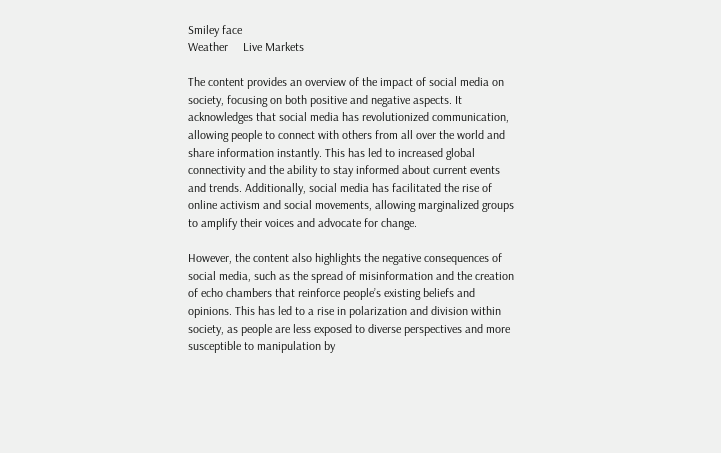Smiley face
Weather     Live Markets

The content provides an overview of the impact of social media on society, focusing on both positive and negative aspects. It acknowledges that social media has revolutionized communication, allowing people to connect with others from all over the world and share information instantly. This has led to increased global connectivity and the ability to stay informed about current events and trends. Additionally, social media has facilitated the rise of online activism and social movements, allowing marginalized groups to amplify their voices and advocate for change.

However, the content also highlights the negative consequences of social media, such as the spread of misinformation and the creation of echo chambers that reinforce people’s existing beliefs and opinions. This has led to a rise in polarization and division within society, as people are less exposed to diverse perspectives and more susceptible to manipulation by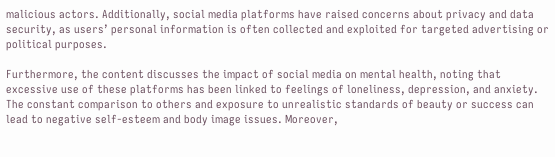malicious actors. Additionally, social media platforms have raised concerns about privacy and data security, as users’ personal information is often collected and exploited for targeted advertising or political purposes.

Furthermore, the content discusses the impact of social media on mental health, noting that excessive use of these platforms has been linked to feelings of loneliness, depression, and anxiety. The constant comparison to others and exposure to unrealistic standards of beauty or success can lead to negative self-esteem and body image issues. Moreover,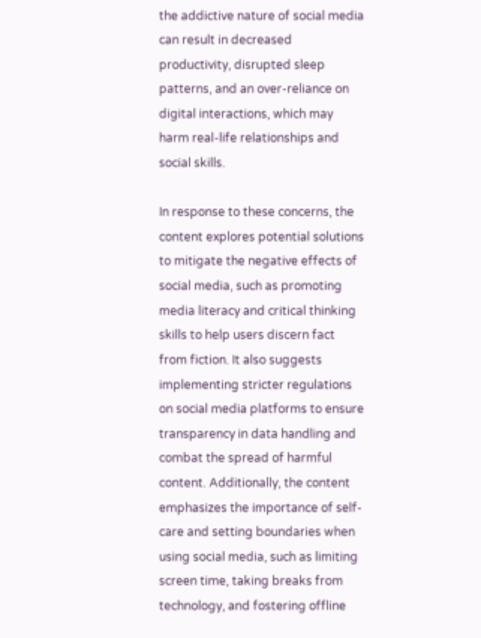the addictive nature of social media can result in decreased productivity, disrupted sleep patterns, and an over-reliance on digital interactions, which may harm real-life relationships and social skills.

In response to these concerns, the content explores potential solutions to mitigate the negative effects of social media, such as promoting media literacy and critical thinking skills to help users discern fact from fiction. It also suggests implementing stricter regulations on social media platforms to ensure transparency in data handling and combat the spread of harmful content. Additionally, the content emphasizes the importance of self-care and setting boundaries when using social media, such as limiting screen time, taking breaks from technology, and fostering offline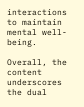interactions to maintain mental well-being.

Overall, the content underscores the dual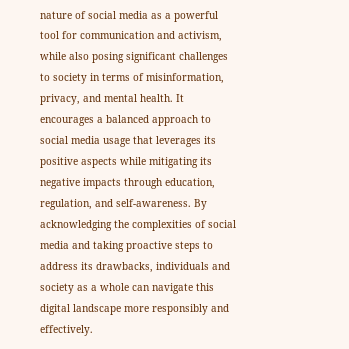nature of social media as a powerful tool for communication and activism, while also posing significant challenges to society in terms of misinformation, privacy, and mental health. It encourages a balanced approach to social media usage that leverages its positive aspects while mitigating its negative impacts through education, regulation, and self-awareness. By acknowledging the complexities of social media and taking proactive steps to address its drawbacks, individuals and society as a whole can navigate this digital landscape more responsibly and effectively.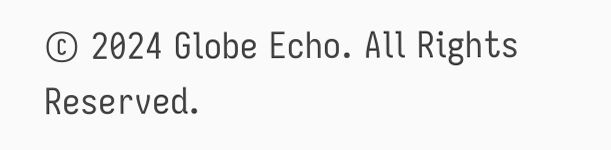© 2024 Globe Echo. All Rights Reserved.